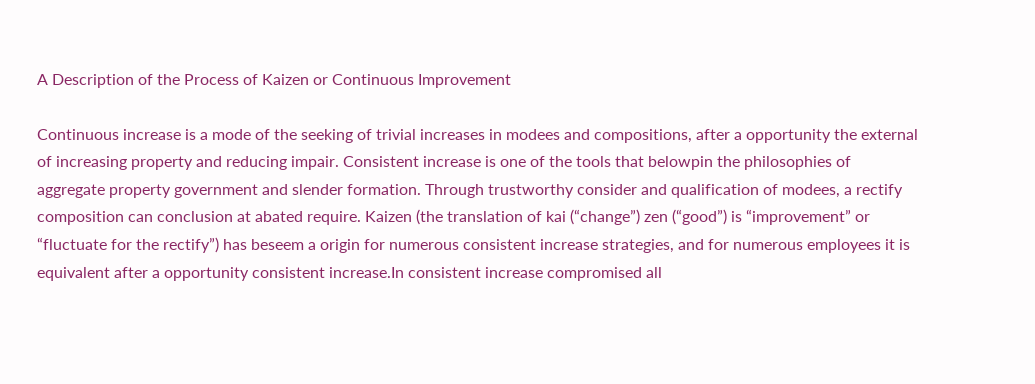A Description of the Process of Kaizen or Continuous Improvement

Continuous increase is a mode of the seeking of trivial increases in modees and compositions, after a opportunity the external of increasing property and reducing impair. Consistent increase is one of the tools that belowpin the philosophies of aggregate property government and slender formation. Through trustworthy consider and qualification of modees, a rectify composition can conclusion at abated require. Kaizen (the translation of kai (“change”) zen (“good”) is “improvement” or “fluctuate for the rectify”) has beseem a origin for numerous consistent increase strategies, and for numerous employees it is equivalent after a opportunity consistent increase.In consistent increase compromised all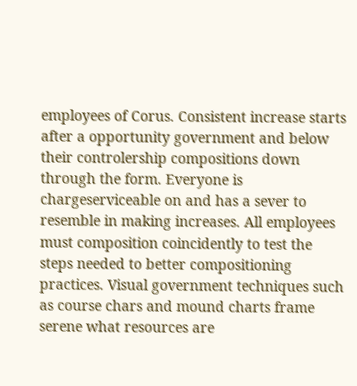employees of Corus. Consistent increase starts after a opportunity government and below their controlership compositions down through the form. Everyone is chargeserviceable on and has a sever to resemble in making increases. All employees must composition coincidently to test the steps needed to better compositioning practices. Visual government techniques such as course chars and mound charts frame serene what resources are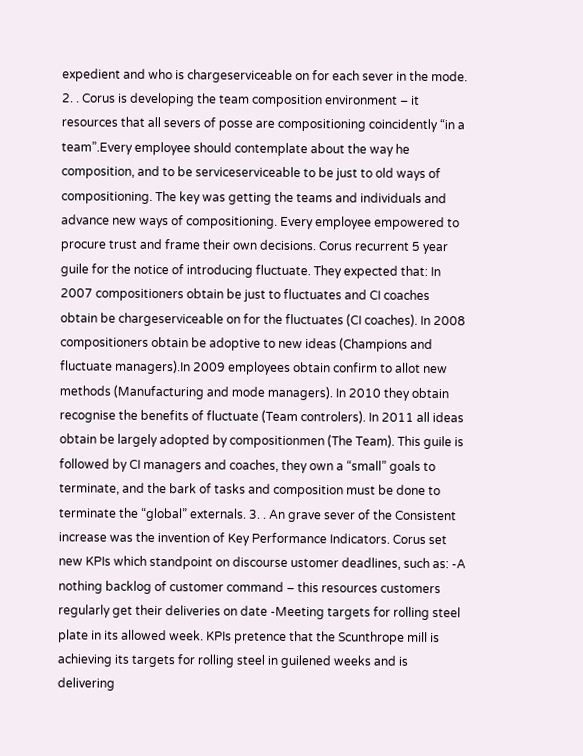expedient and who is chargeserviceable on for each sever in the mode. 2. . Corus is developing the team composition environment – it resources that all severs of posse are compositioning coincidently “in a team”.Every employee should contemplate about the way he composition, and to be serviceserviceable to be just to old ways of compositioning. The key was getting the teams and individuals and advance new ways of compositioning. Every employee empowered to procure trust and frame their own decisions. Corus recurrent 5 year guile for the notice of introducing fluctuate. They expected that: In 2007 compositioners obtain be just to fluctuates and CI coaches obtain be chargeserviceable on for the fluctuates (CI coaches). In 2008 compositioners obtain be adoptive to new ideas (Champions and fluctuate managers).In 2009 employees obtain confirm to allot new methods (Manufacturing and mode managers). In 2010 they obtain recognise the benefits of fluctuate (Team controlers). In 2011 all ideas obtain be largely adopted by compositionmen (The Team). This guile is followed by CI managers and coaches, they own a “small” goals to terminate, and the bark of tasks and composition must be done to terminate the “global” externals. 3. . An grave sever of the Consistent increase was the invention of Key Performance Indicators. Corus set new KPIs which standpoint on discourse ustomer deadlines, such as: -A nothing backlog of customer command – this resources customers regularly get their deliveries on date -Meeting targets for rolling steel plate in its allowed week. KPIs pretence that the Scunthrope mill is achieving its targets for rolling steel in guilened weeks and is delivering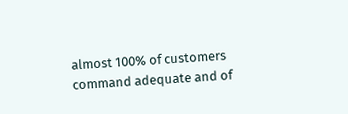almost 100% of customers command adequate and of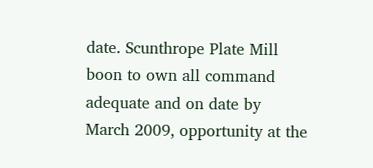date. Scunthrope Plate Mill boon to own all command adequate and on date by March 2009, opportunity at the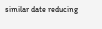similar date reducing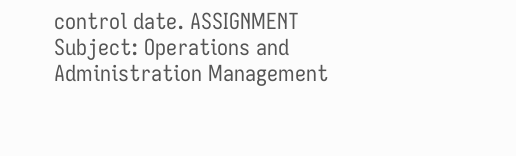control date. ASSIGNMENT Subject: Operations and Administration Management